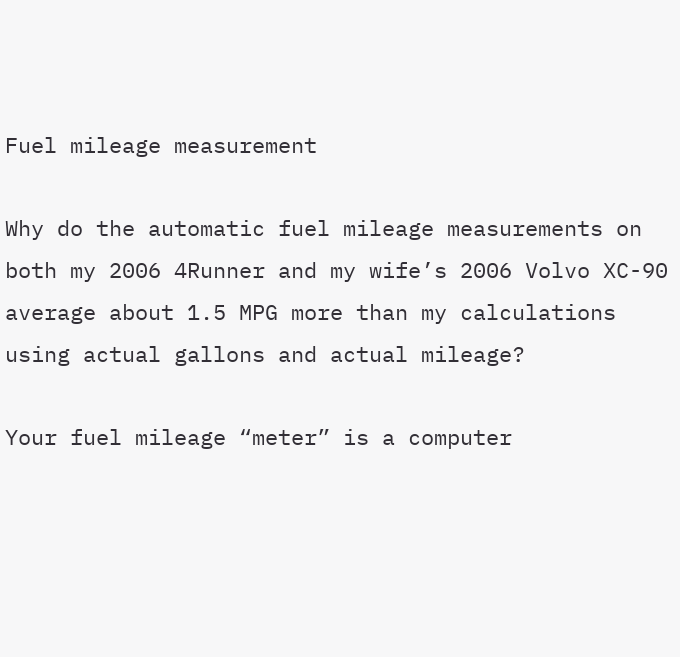Fuel mileage measurement

Why do the automatic fuel mileage measurements on both my 2006 4Runner and my wife’s 2006 Volvo XC-90 average about 1.5 MPG more than my calculations using actual gallons and actual mileage?

Your fuel mileage “meter” is a computer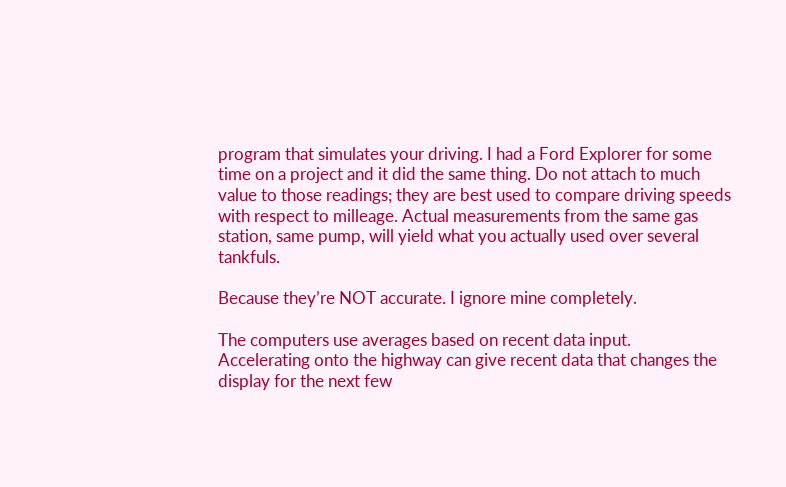program that simulates your driving. I had a Ford Explorer for some time on a project and it did the same thing. Do not attach to much value to those readings; they are best used to compare driving speeds with respect to milleage. Actual measurements from the same gas station, same pump, will yield what you actually used over several tankfuls.

Because they’re NOT accurate. I ignore mine completely.

The computers use averages based on recent data input.
Accelerating onto the highway can give recent data that changes the display for the next few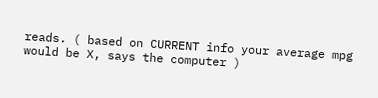reads. ( based on CURRENT info your average mpg would be X, says the computer )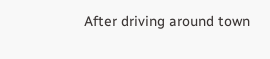After driving around town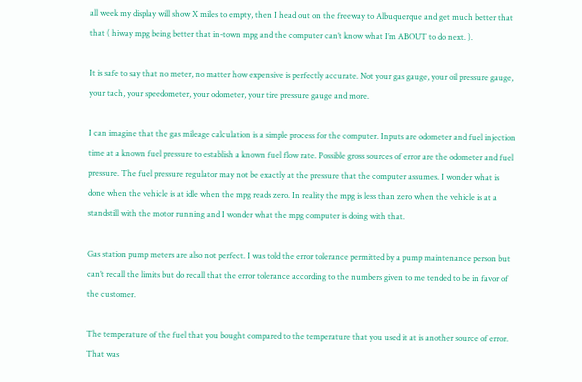all week my display will show X miles to empty, then I head out on the freeway to Albuquerque and get much better that that ( hiway mpg being better that in-town mpg and the computer can’t know what I’m ABOUT to do next. ).

It is safe to say that no meter, no matter how expensive is perfectly accurate. Not your gas gauge, your oil pressure gauge, your tach, your speedometer, your odometer, your tire pressure gauge and more.

I can imagine that the gas mileage calculation is a simple process for the computer. Inputs are odometer and fuel injection time at a known fuel pressure to establish a known fuel flow rate. Possible gross sources of error are the odometer and fuel pressure. The fuel pressure regulator may not be exactly at the pressure that the computer assumes. I wonder what is done when the vehicle is at idle when the mpg reads zero. In reality the mpg is less than zero when the vehicle is at a standstill with the motor running and I wonder what the mpg computer is doing with that.

Gas station pump meters are also not perfect. I was told the error tolerance permitted by a pump maintenance person but can’t recall the limits but do recall that the error tolerance according to the numbers given to me tended to be in favor of the customer.

The temperature of the fuel that you bought compared to the temperature that you used it at is another source of error. That was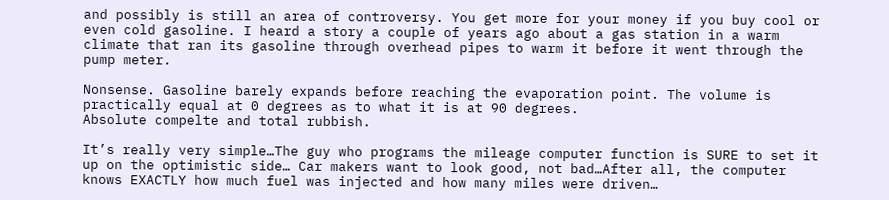and possibly is still an area of controversy. You get more for your money if you buy cool or even cold gasoline. I heard a story a couple of years ago about a gas station in a warm climate that ran its gasoline through overhead pipes to warm it before it went through the pump meter.

Nonsense. Gasoline barely expands before reaching the evaporation point. The volume is practically equal at 0 degrees as to what it is at 90 degrees.
Absolute compelte and total rubbish.

It’s really very simple…The guy who programs the mileage computer function is SURE to set it up on the optimistic side… Car makers want to look good, not bad…After all, the computer knows EXACTLY how much fuel was injected and how many miles were driven…